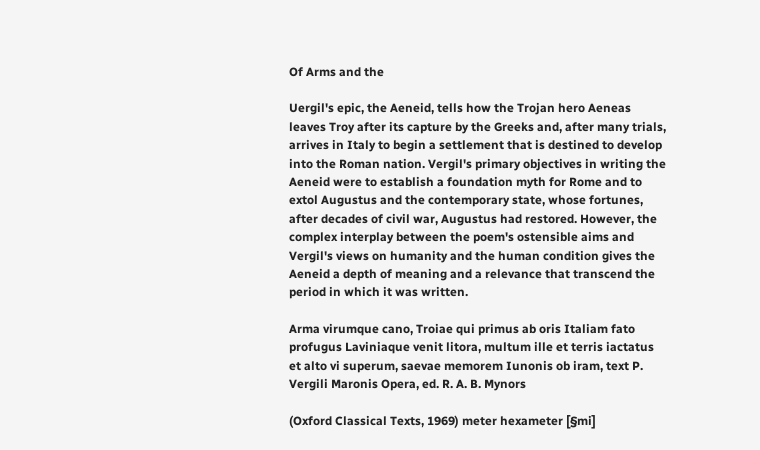Of Arms and the

Uergil's epic, the Aeneid, tells how the Trojan hero Aeneas leaves Troy after its capture by the Greeks and, after many trials, arrives in Italy to begin a settlement that is destined to develop into the Roman nation. Vergil's primary objectives in writing the Aeneid were to establish a foundation myth for Rome and to extol Augustus and the contemporary state, whose fortunes, after decades of civil war, Augustus had restored. However, the complex interplay between the poem's ostensible aims and Vergil's views on humanity and the human condition gives the Aeneid a depth of meaning and a relevance that transcend the period in which it was written.

Arma virumque cano, Troiae qui primus ab oris Italiam fato profugus Laviniaque venit litora, multum ille et terris iactatus et alto vi superum, saevae memorem Iunonis ob iram, text P. Vergili Maronis Opera, ed. R. A. B. Mynors

(Oxford Classical Texts, 1969) meter hexameter [§mi]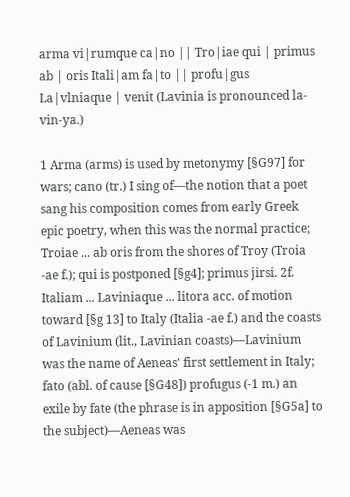arma vi|rumque ca|no || Tro|iae qui | primus ab | oris Itali|am fa|to || profu|gus La|vlniaque | venit (Lavinia is pronounced la-vin-ya.)

1 Arma (arms) is used by metonymy [§G97] for wars; cano (tr.) I sing of—the notion that a poet sang his composition comes from early Greek epic poetry, when this was the normal practice; Troiae ... ab oris from the shores of Troy (Troia -ae f.); qui is postponed [§g4]; primus jirsi. 2f. Italiam ... Laviniaque ... litora acc. of motion toward [§g 13] to Italy (Italia -ae f.) and the coasts of Lavinium (lit., Lavinian coasts)—Lavinium was the name of Aeneas' first settlement in Italy; fato (abl. of cause [§G48]) profugus (-1 m.) an exile by fate (the phrase is in apposition [§G5a] to the subject)—Aeneas was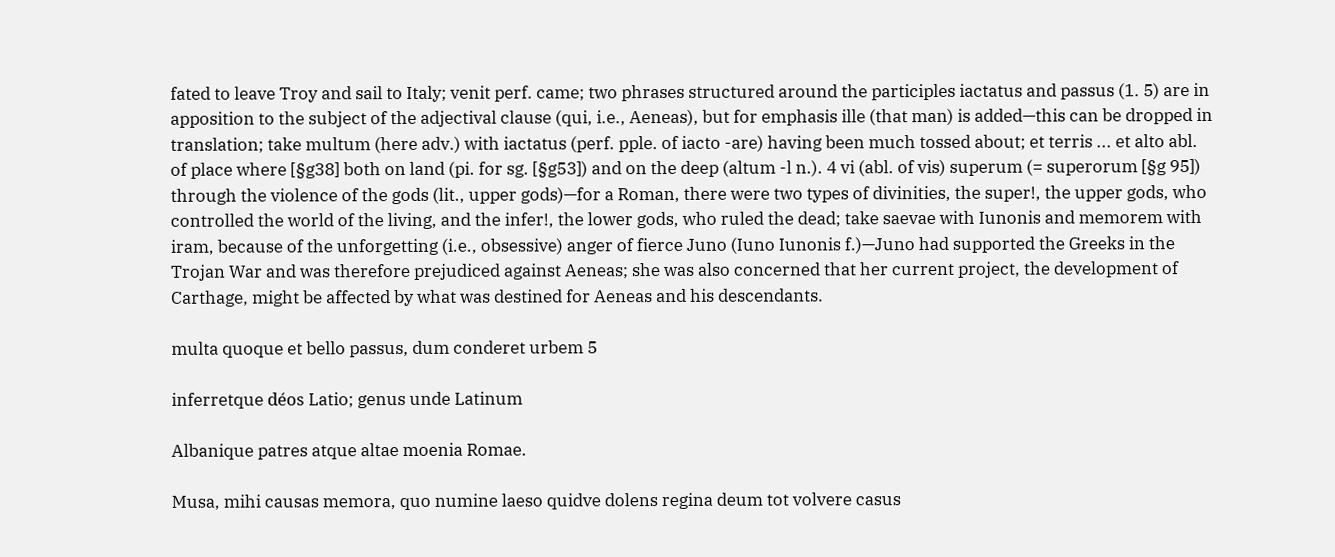fated to leave Troy and sail to Italy; venit perf. came; two phrases structured around the participles iactatus and passus (1. 5) are in apposition to the subject of the adjectival clause (qui, i.e., Aeneas), but for emphasis ille (that man) is added—this can be dropped in translation; take multum (here adv.) with iactatus (perf. pple. of iacto -are) having been much tossed about; et terris ... et alto abl. of place where [§g38] both on land (pi. for sg. [§g53]) and on the deep (altum -l n.). 4 vi (abl. of vis) superum (= superorum [§g 95]) through the violence of the gods (lit., upper gods)—for a Roman, there were two types of divinities, the super!, the upper gods, who controlled the world of the living, and the infer!, the lower gods, who ruled the dead; take saevae with Iunonis and memorem with iram, because of the unforgetting (i.e., obsessive) anger of fierce Juno (Iuno Iunonis f.)—Juno had supported the Greeks in the Trojan War and was therefore prejudiced against Aeneas; she was also concerned that her current project, the development of Carthage, might be affected by what was destined for Aeneas and his descendants.

multa quoque et bello passus, dum conderet urbem 5

inferretque déos Latio; genus unde Latinum

Albanique patres atque altae moenia Romae.

Musa, mihi causas memora, quo numine laeso quidve dolens regina deum tot volvere casus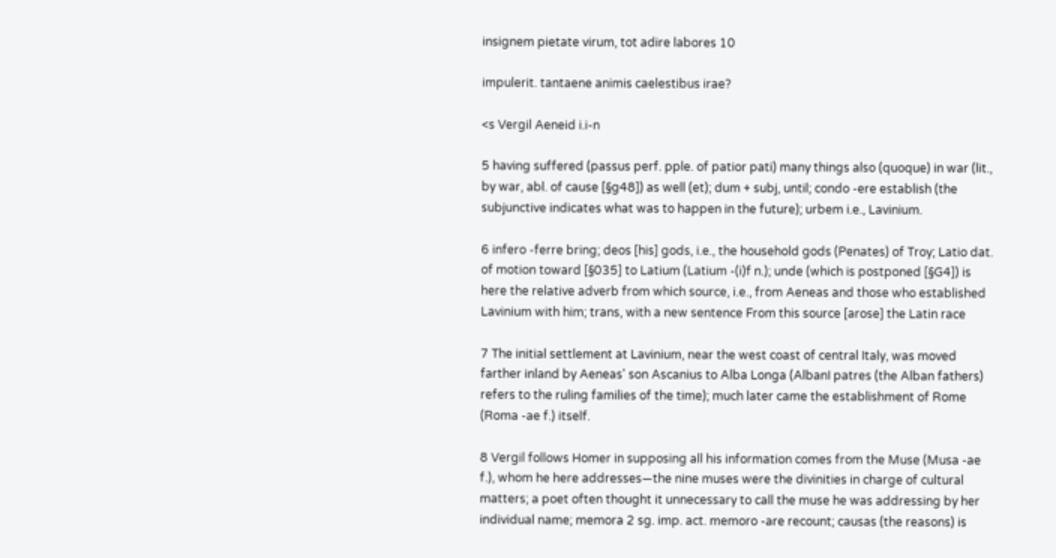insignem pietate virum, tot adire labores 10

impulerit. tantaene animis caelestibus irae?

<s Vergil Aeneid i.i-n

5 having suffered (passus perf. pple. of patior pati) many things also (quoque) in war (lit., by war, abl. of cause [§g48]) as well (et); dum + subj, until; condo -ere establish (the subjunctive indicates what was to happen in the future); urbem i.e., Lavinium.

6 infero -ferre bring; deos [his] gods, i.e., the household gods (Penates) of Troy; Latio dat. of motion toward [§035] to Latium (Latium -(i)f n.); unde (which is postponed [§G4]) is here the relative adverb from which source, i.e., from Aeneas and those who established Lavinium with him; trans, with a new sentence From this source [arose] the Latin race

7 The initial settlement at Lavinium, near the west coast of central Italy, was moved farther inland by Aeneas' son Ascanius to Alba Longa (AlbanI patres (the Alban fathers) refers to the ruling families of the time); much later came the establishment of Rome (Roma -ae f.) itself.

8 Vergil follows Homer in supposing all his information comes from the Muse (Musa -ae f.), whom he here addresses—the nine muses were the divinities in charge of cultural matters; a poet often thought it unnecessary to call the muse he was addressing by her individual name; memora 2 sg. imp. act. memoro -are recount; causas (the reasons) is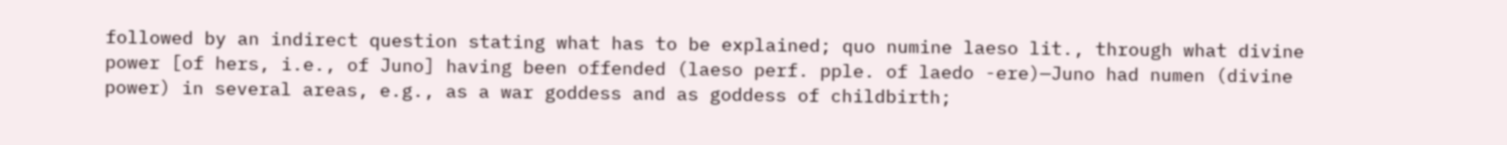followed by an indirect question stating what has to be explained; quo numine laeso lit., through what divine power [of hers, i.e., of Juno] having been offended (laeso perf. pple. of laedo -ere)—Juno had numen (divine power) in several areas, e.g., as a war goddess and as goddess of childbirth;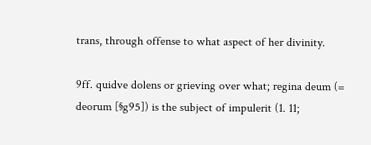trans, through offense to what aspect of her divinity.

9ff. quidve dolens or grieving over what; regina deum (= deorum [§g95]) is the subject of impulerit (1. 11;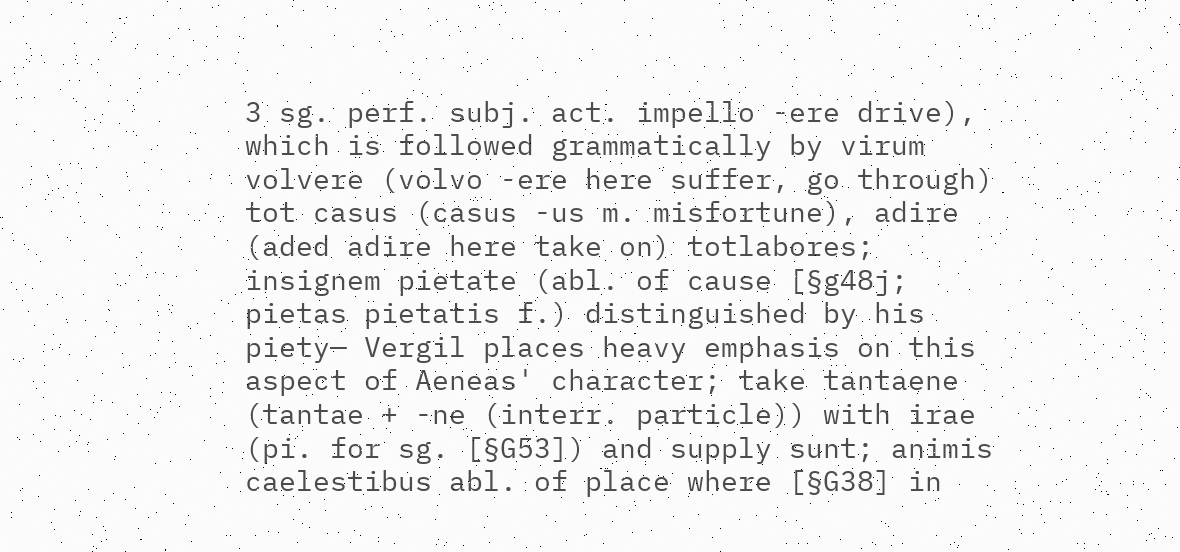3 sg. perf. subj. act. impello -ere drive), which is followed grammatically by virum volvere (volvo -ere here suffer, go through) tot casus (casus -us m. misfortune), adire (aded adire here take on) totlabores; insignem pietate (abl. of cause [§g48j; pietas pietatis f.) distinguished by his piety— Vergil places heavy emphasis on this aspect of Aeneas' character; take tantaene (tantae + -ne (interr. particle)) with irae (pi. for sg. [§G53]) and supply sunt; animis caelestibus abl. of place where [§G38] in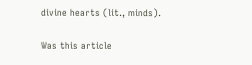divine hearts (lit., minds).

Was this article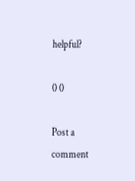helpful?

0 0

Post a comment